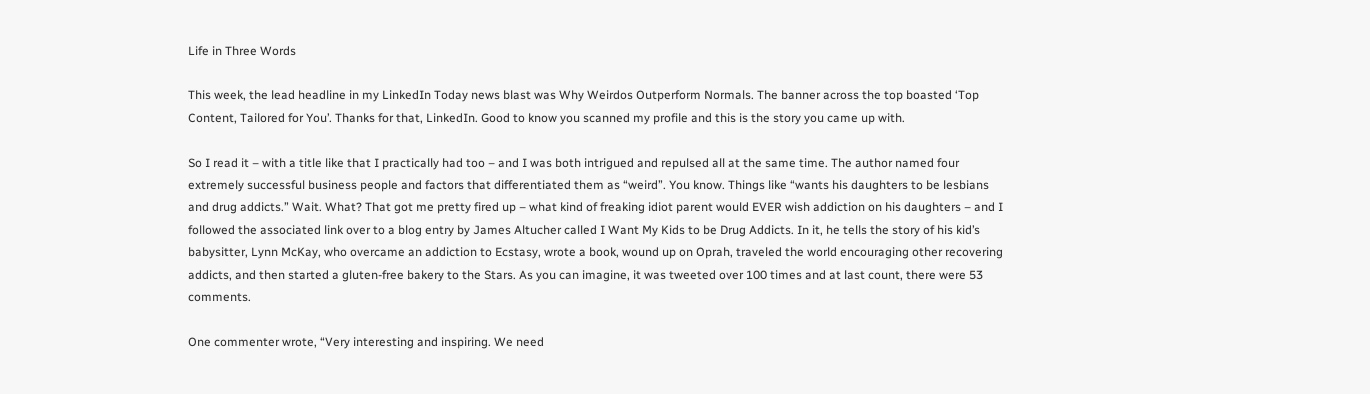Life in Three Words

This week, the lead headline in my LinkedIn Today news blast was Why Weirdos Outperform Normals. The banner across the top boasted ‘Top Content, Tailored for You’. Thanks for that, LinkedIn. Good to know you scanned my profile and this is the story you came up with.

So I read it – with a title like that I practically had too – and I was both intrigued and repulsed all at the same time. The author named four extremely successful business people and factors that differentiated them as “weird”. You know. Things like “wants his daughters to be lesbians and drug addicts.” Wait. What? That got me pretty fired up – what kind of freaking idiot parent would EVER wish addiction on his daughters – and I followed the associated link over to a blog entry by James Altucher called I Want My Kids to be Drug Addicts. In it, he tells the story of his kid’s babysitter, Lynn McKay, who overcame an addiction to Ecstasy, wrote a book, wound up on Oprah, traveled the world encouraging other recovering addicts, and then started a gluten-free bakery to the Stars. As you can imagine, it was tweeted over 100 times and at last count, there were 53 comments.

One commenter wrote, “Very interesting and inspiring. We need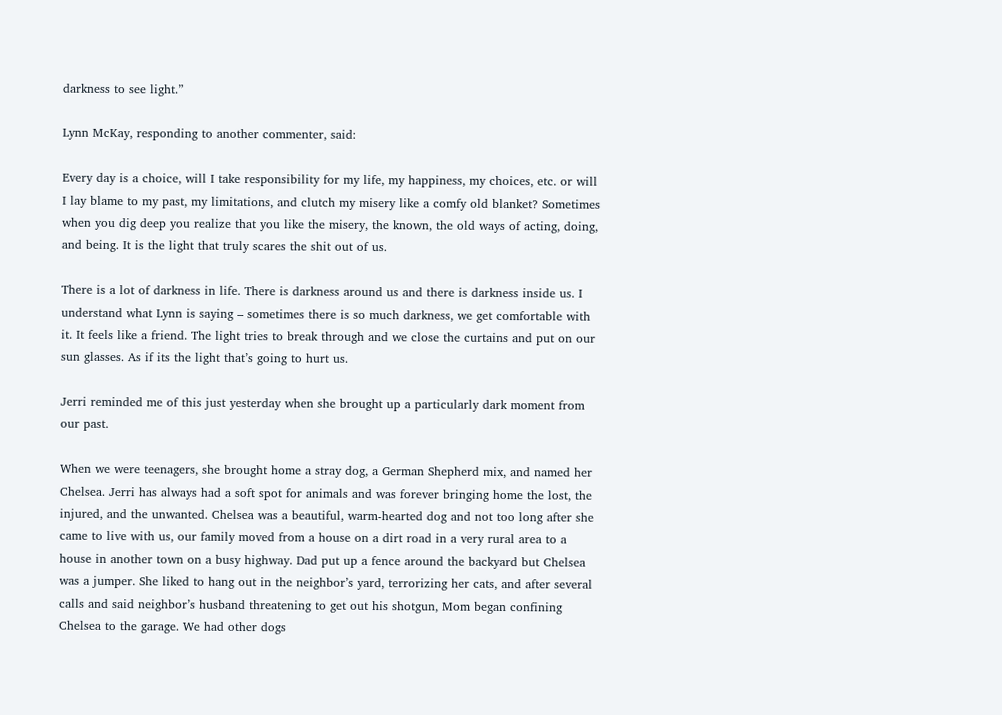darkness to see light.”

Lynn McKay, responding to another commenter, said:

Every day is a choice, will I take responsibility for my life, my happiness, my choices, etc. or will I lay blame to my past, my limitations, and clutch my misery like a comfy old blanket? Sometimes when you dig deep you realize that you like the misery, the known, the old ways of acting, doing, and being. It is the light that truly scares the shit out of us.

There is a lot of darkness in life. There is darkness around us and there is darkness inside us. I understand what Lynn is saying – sometimes there is so much darkness, we get comfortable with it. It feels like a friend. The light tries to break through and we close the curtains and put on our sun glasses. As if its the light that’s going to hurt us.

Jerri reminded me of this just yesterday when she brought up a particularly dark moment from our past.

When we were teenagers, she brought home a stray dog, a German Shepherd mix, and named her Chelsea. Jerri has always had a soft spot for animals and was forever bringing home the lost, the injured, and the unwanted. Chelsea was a beautiful, warm-hearted dog and not too long after she came to live with us, our family moved from a house on a dirt road in a very rural area to a house in another town on a busy highway. Dad put up a fence around the backyard but Chelsea was a jumper. She liked to hang out in the neighbor’s yard, terrorizing her cats, and after several calls and said neighbor’s husband threatening to get out his shotgun, Mom began confining Chelsea to the garage. We had other dogs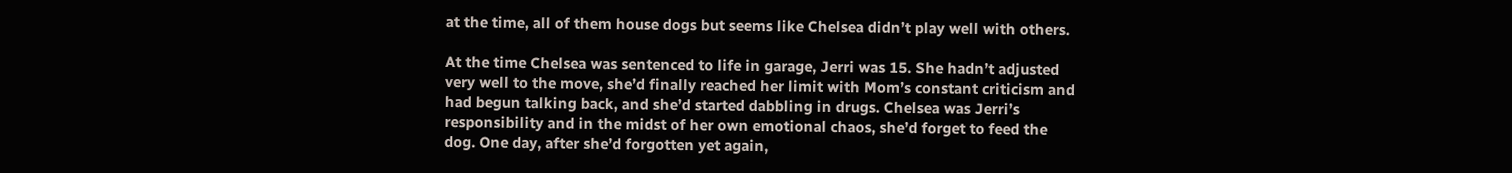at the time, all of them house dogs but seems like Chelsea didn’t play well with others.

At the time Chelsea was sentenced to life in garage, Jerri was 15. She hadn’t adjusted very well to the move, she’d finally reached her limit with Mom’s constant criticism and had begun talking back, and she’d started dabbling in drugs. Chelsea was Jerri’s responsibility and in the midst of her own emotional chaos, she’d forget to feed the dog. One day, after she’d forgotten yet again,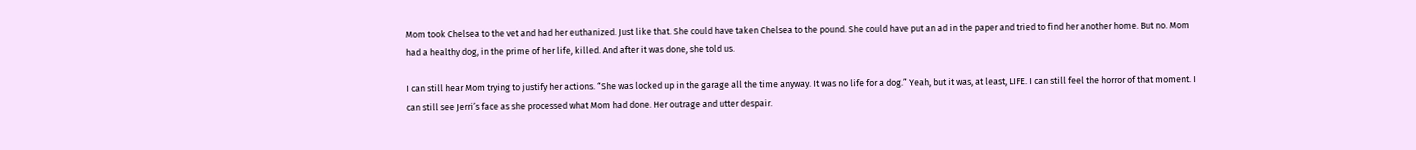Mom took Chelsea to the vet and had her euthanized. Just like that. She could have taken Chelsea to the pound. She could have put an ad in the paper and tried to find her another home. But no. Mom had a healthy dog, in the prime of her life, killed. And after it was done, she told us.

I can still hear Mom trying to justify her actions. “She was locked up in the garage all the time anyway. It was no life for a dog.” Yeah, but it was, at least, LIFE. I can still feel the horror of that moment. I can still see Jerri’s face as she processed what Mom had done. Her outrage and utter despair.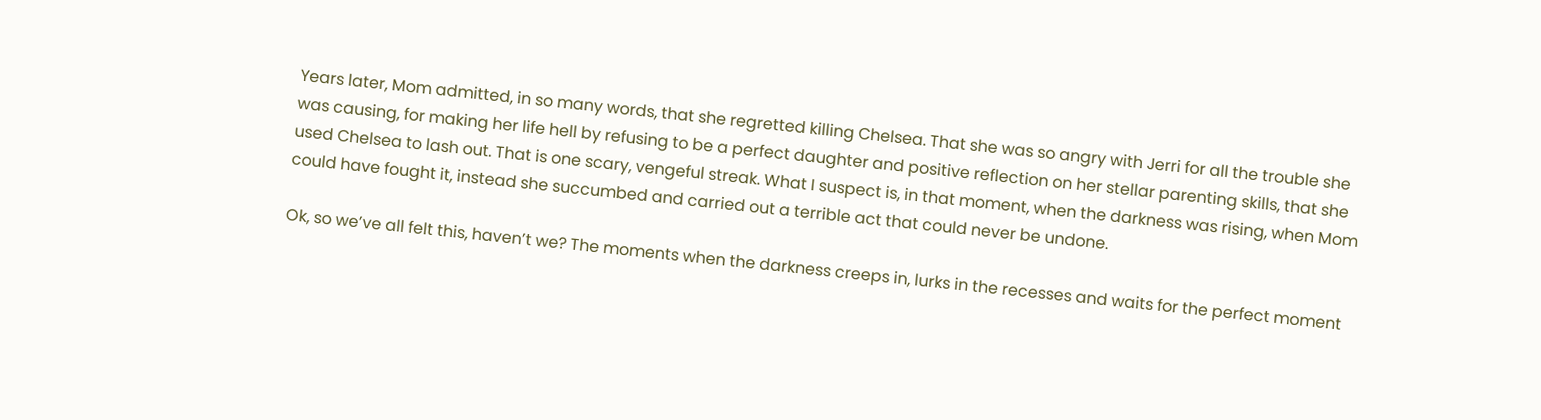Years later, Mom admitted, in so many words, that she regretted killing Chelsea. That she was so angry with Jerri for all the trouble she was causing, for making her life hell by refusing to be a perfect daughter and positive reflection on her stellar parenting skills, that she used Chelsea to lash out. That is one scary, vengeful streak. What I suspect is, in that moment, when the darkness was rising, when Mom could have fought it, instead she succumbed and carried out a terrible act that could never be undone.

Ok, so we’ve all felt this, haven’t we? The moments when the darkness creeps in, lurks in the recesses and waits for the perfect moment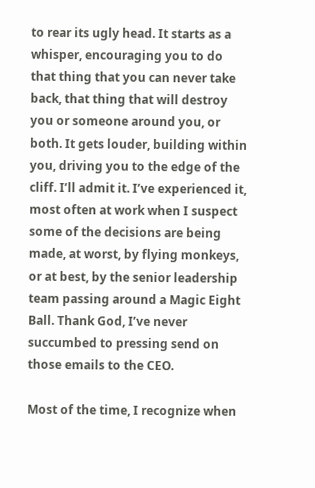to rear its ugly head. It starts as a whisper, encouraging you to do that thing that you can never take back, that thing that will destroy you or someone around you, or both. It gets louder, building within you, driving you to the edge of the cliff. I’ll admit it. I’ve experienced it, most often at work when I suspect some of the decisions are being made, at worst, by flying monkeys, or at best, by the senior leadership team passing around a Magic Eight Ball. Thank God, I’ve never succumbed to pressing send on those emails to the CEO.

Most of the time, I recognize when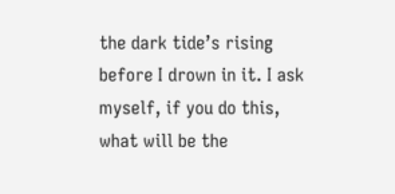the dark tide’s rising before I drown in it. I ask myself, if you do this, what will be the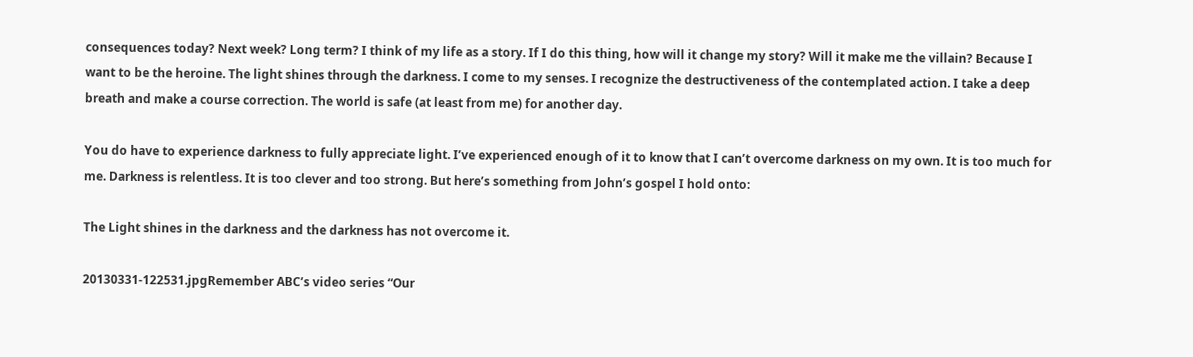consequences today? Next week? Long term? I think of my life as a story. If I do this thing, how will it change my story? Will it make me the villain? Because I want to be the heroine. The light shines through the darkness. I come to my senses. I recognize the destructiveness of the contemplated action. I take a deep breath and make a course correction. The world is safe (at least from me) for another day.

You do have to experience darkness to fully appreciate light. I’ve experienced enough of it to know that I can’t overcome darkness on my own. It is too much for me. Darkness is relentless. It is too clever and too strong. But here’s something from John’s gospel I hold onto:

The Light shines in the darkness and the darkness has not overcome it.

20130331-122531.jpgRemember ABC’s video series “Our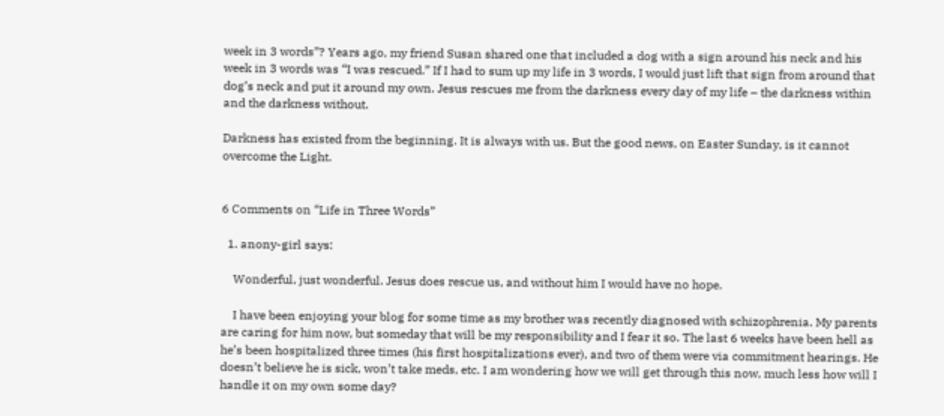week in 3 words”? Years ago, my friend Susan shared one that included a dog with a sign around his neck and his week in 3 words was “I was rescued.” If I had to sum up my life in 3 words, I would just lift that sign from around that dog’s neck and put it around my own. Jesus rescues me from the darkness every day of my life – the darkness within and the darkness without.

Darkness has existed from the beginning. It is always with us. But the good news, on Easter Sunday, is it cannot overcome the Light.


6 Comments on “Life in Three Words”

  1. anony-girl says:

    Wonderful, just wonderful. Jesus does rescue us, and without him I would have no hope.

    I have been enjoying your blog for some time as my brother was recently diagnosed with schizophrenia. My parents are caring for him now, but someday that will be my responsibility and I fear it so. The last 6 weeks have been hell as he’s been hospitalized three times (his first hospitalizations ever), and two of them were via commitment hearings. He doesn’t believe he is sick, won’t take meds, etc. I am wondering how we will get through this now, much less how will I handle it on my own some day?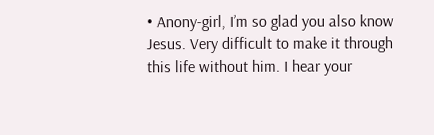• Anony-girl, I’m so glad you also know Jesus. Very difficult to make it through this life without him. I hear your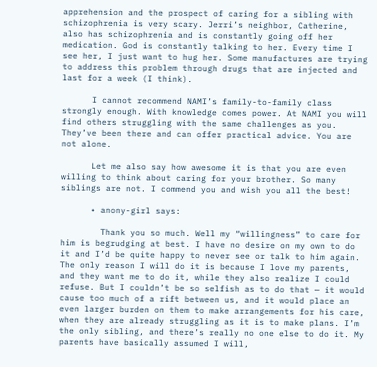apprehension and the prospect of caring for a sibling with schizophrenia is very scary. Jerri’s neighbor, Catherine, also has schizophrenia and is constantly going off her medication. God is constantly talking to her. Every time I see her, I just want to hug her. Some manufactures are trying to address this problem through drugs that are injected and last for a week (I think).

      I cannot recommend NAMI’s family-to-family class strongly enough. With knowledge comes power. At NAMI you will find others struggling with the same challenges as you. They’ve been there and can offer practical advice. You are not alone.

      Let me also say how awesome it is that you are even willing to think about caring for your brother. So many siblings are not. I commend you and wish you all the best!

      • anony-girl says:

        Thank you so much. Well my “willingness” to care for him is begrudging at best. I have no desire on my own to do it and I’d be quite happy to never see or talk to him again. The only reason I will do it is because I love my parents, and they want me to do it, while they also realize I could refuse. But I couldn’t be so selfish as to do that — it would cause too much of a rift between us, and it would place an even larger burden on them to make arrangements for his care, when they are already struggling as it is to make plans. I’m the only sibling, and there’s really no one else to do it. My parents have basically assumed I will,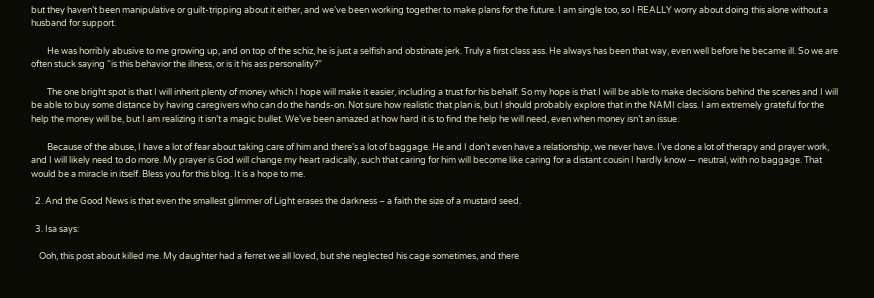but they haven’t been manipulative or guilt-tripping about it either, and we’ve been working together to make plans for the future. I am single too, so I REALLY worry about doing this alone without a husband for support.

        He was horribly abusive to me growing up, and on top of the schiz, he is just a selfish and obstinate jerk. Truly a first class ass. He always has been that way, even well before he became ill. So we are often stuck saying “is this behavior the illness, or is it his ass personality?”

        The one bright spot is that I will inherit plenty of money which I hope will make it easier, including a trust for his behalf. So my hope is that I will be able to make decisions behind the scenes and I will be able to buy some distance by having caregivers who can do the hands-on. Not sure how realistic that plan is, but I should probably explore that in the NAMI class. I am extremely grateful for the help the money will be, but I am realizing it isn’t a magic bullet. We’ve been amazed at how hard it is to find the help he will need, even when money isn’t an issue.

        Because of the abuse, I have a lot of fear about taking care of him and there’s a lot of baggage. He and I don’t even have a relationship, we never have. I’ve done a lot of therapy and prayer work, and I will likely need to do more. My prayer is God will change my heart radically, such that caring for him will become like caring for a distant cousin I hardly know — neutral, with no baggage. That would be a miracle in itself. Bless you for this blog. It is a hope to me.

  2. And the Good News is that even the smallest glimmer of Light erases the darkness – a faith the size of a mustard seed.

  3. Isa says:

    Ooh, this post about killed me. My daughter had a ferret we all loved, but she neglected his cage sometimes, and there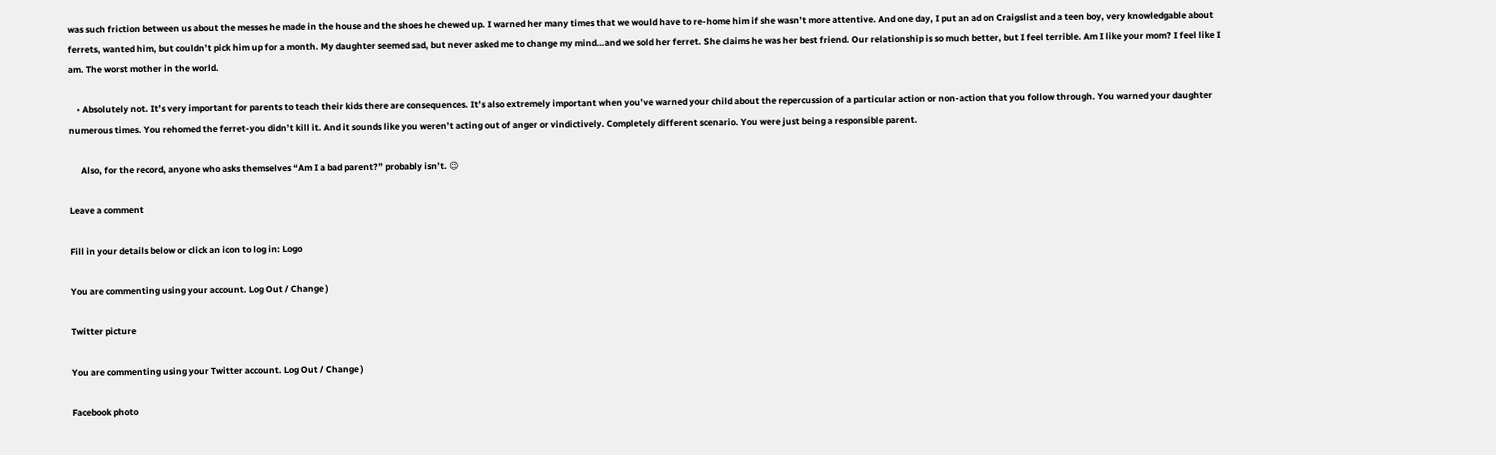was such friction between us about the messes he made in the house and the shoes he chewed up. I warned her many times that we would have to re-home him if she wasn’t more attentive. And one day, I put an ad on Craigslist and a teen boy, very knowledgable about ferrets, wanted him, but couldn’t pick him up for a month. My daughter seemed sad, but never asked me to change my mind…and we sold her ferret. She claims he was her best friend. Our relationship is so much better, but I feel terrible. Am I like your mom? I feel like I am. The worst mother in the world.

    • Absolutely not. It’s very important for parents to teach their kids there are consequences. It’s also extremely important when you’ve warned your child about the repercussion of a particular action or non-action that you follow through. You warned your daughter numerous times. You rehomed the ferret-you didn’t kill it. And it sounds like you weren’t acting out of anger or vindictively. Completely different scenario. You were just being a responsible parent.

      Also, for the record, anyone who asks themselves “Am I a bad parent?” probably isn’t. 😉

Leave a comment

Fill in your details below or click an icon to log in: Logo

You are commenting using your account. Log Out / Change )

Twitter picture

You are commenting using your Twitter account. Log Out / Change )

Facebook photo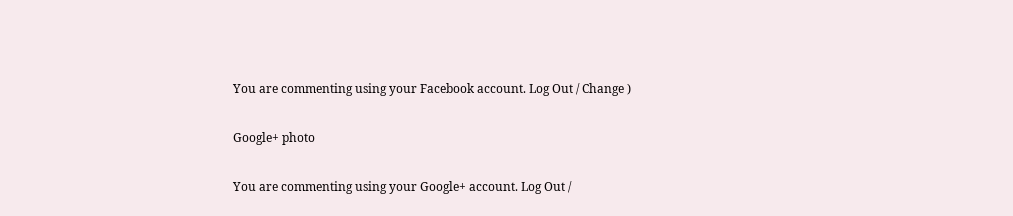You are commenting using your Facebook account. Log Out / Change )

Google+ photo

You are commenting using your Google+ account. Log Out /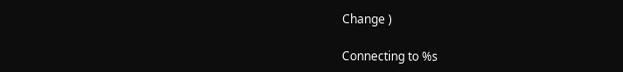Change )

Connecting to %s